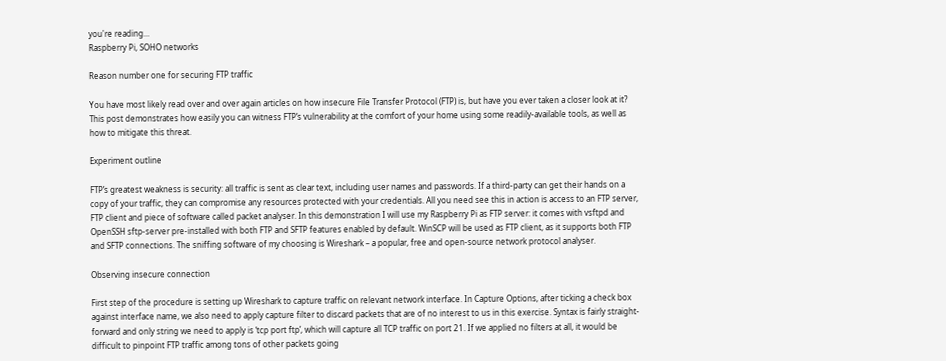you're reading...
Raspberry Pi, SOHO networks

Reason number one for securing FTP traffic

You have most likely read over and over again articles on how insecure File Transfer Protocol (FTP) is, but have you ever taken a closer look at it? This post demonstrates how easily you can witness FTP’s vulnerability at the comfort of your home using some readily-available tools, as well as how to mitigate this threat.

Experiment outline

FTP’s greatest weakness is security: all traffic is sent as clear text, including user names and passwords. If a third-party can get their hands on a copy of your traffic, they can compromise any resources protected with your credentials. All you need see this in action is access to an FTP server, FTP client and piece of software called packet analyser. In this demonstration I will use my Raspberry Pi as FTP server: it comes with vsftpd and OpenSSH sftp-server pre-installed with both FTP and SFTP features enabled by default. WinSCP will be used as FTP client, as it supports both FTP and SFTP connections. The sniffing software of my choosing is Wireshark – a popular, free and open-source network protocol analyser.

Observing insecure connection

First step of the procedure is setting up Wireshark to capture traffic on relevant network interface. In Capture Options, after ticking a check box against interface name, we also need to apply capture filter to discard packets that are of no interest to us in this exercise. Syntax is fairly straight-forward and only string we need to apply is ‘tcp port ftp’, which will capture all TCP traffic on port 21. If we applied no filters at all, it would be difficult to pinpoint FTP traffic among tons of other packets going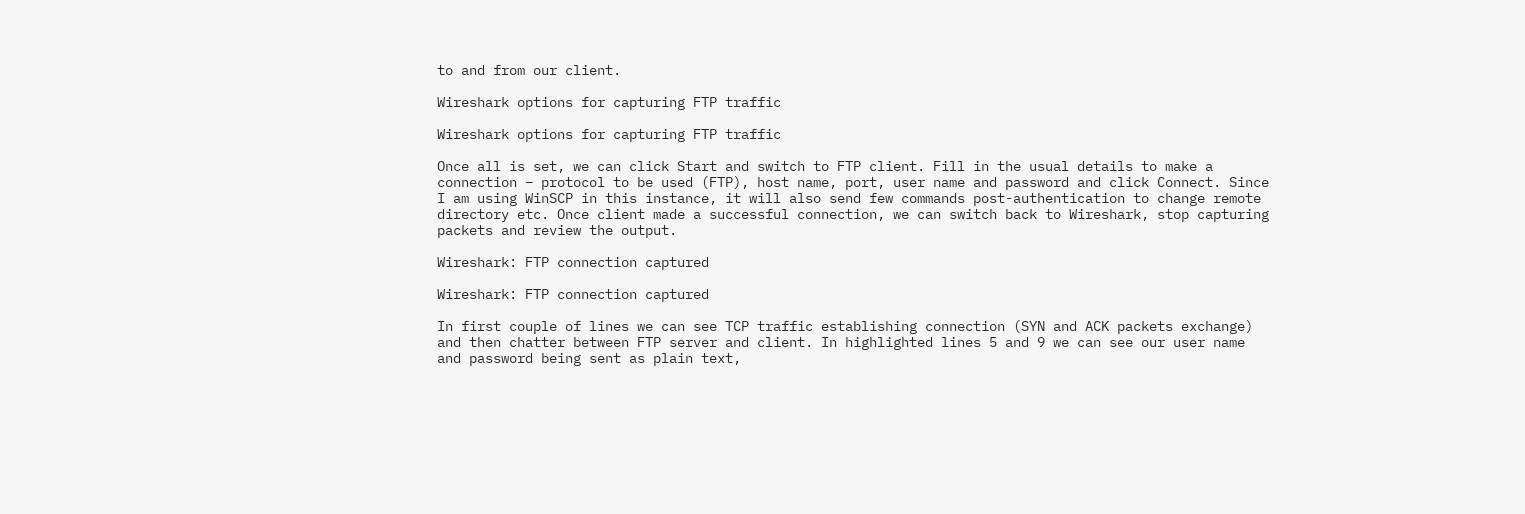to and from our client.

Wireshark options for capturing FTP traffic

Wireshark options for capturing FTP traffic

Once all is set, we can click Start and switch to FTP client. Fill in the usual details to make a connection – protocol to be used (FTP), host name, port, user name and password and click Connect. Since I am using WinSCP in this instance, it will also send few commands post-authentication to change remote directory etc. Once client made a successful connection, we can switch back to Wireshark, stop capturing packets and review the output.

Wireshark: FTP connection captured

Wireshark: FTP connection captured

In first couple of lines we can see TCP traffic establishing connection (SYN and ACK packets exchange) and then chatter between FTP server and client. In highlighted lines 5 and 9 we can see our user name and password being sent as plain text,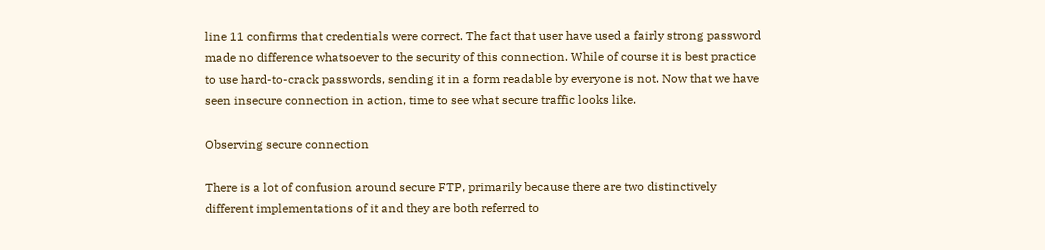line 11 confirms that credentials were correct. The fact that user have used a fairly strong password made no difference whatsoever to the security of this connection. While of course it is best practice to use hard-to-crack passwords, sending it in a form readable by everyone is not. Now that we have seen insecure connection in action, time to see what secure traffic looks like.

Observing secure connection

There is a lot of confusion around secure FTP, primarily because there are two distinctively different implementations of it and they are both referred to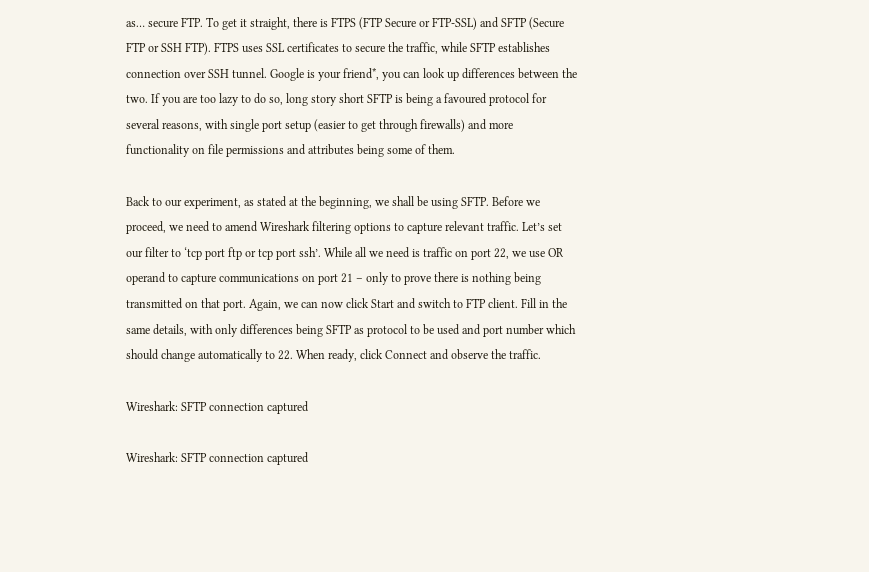as… secure FTP. To get it straight, there is FTPS (FTP Secure or FTP-SSL) and SFTP (Secure FTP or SSH FTP). FTPS uses SSL certificates to secure the traffic, while SFTP establishes connection over SSH tunnel. Google is your friend*, you can look up differences between the two. If you are too lazy to do so, long story short SFTP is being a favoured protocol for several reasons, with single port setup (easier to get through firewalls) and more functionality on file permissions and attributes being some of them.

Back to our experiment, as stated at the beginning, we shall be using SFTP. Before we proceed, we need to amend Wireshark filtering options to capture relevant traffic. Let’s set our filter to ‘tcp port ftp or tcp port ssh’. While all we need is traffic on port 22, we use OR operand to capture communications on port 21 – only to prove there is nothing being transmitted on that port. Again, we can now click Start and switch to FTP client. Fill in the same details, with only differences being SFTP as protocol to be used and port number which should change automatically to 22. When ready, click Connect and observe the traffic.

Wireshark: SFTP connection captured

Wireshark: SFTP connection captured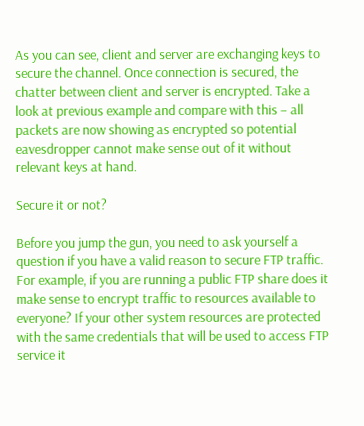As you can see, client and server are exchanging keys to secure the channel. Once connection is secured, the chatter between client and server is encrypted. Take a look at previous example and compare with this – all packets are now showing as encrypted so potential eavesdropper cannot make sense out of it without relevant keys at hand.

Secure it or not?

Before you jump the gun, you need to ask yourself a question if you have a valid reason to secure FTP traffic. For example, if you are running a public FTP share does it make sense to encrypt traffic to resources available to everyone? If your other system resources are protected with the same credentials that will be used to access FTP service it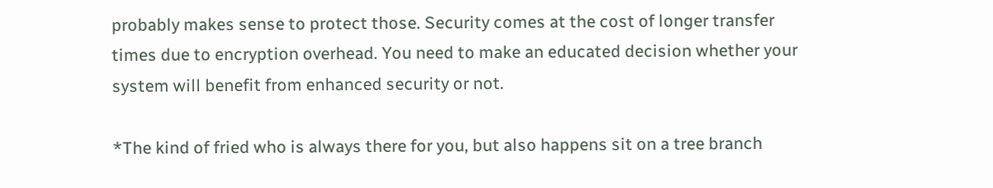probably makes sense to protect those. Security comes at the cost of longer transfer times due to encryption overhead. You need to make an educated decision whether your system will benefit from enhanced security or not.

*The kind of fried who is always there for you, but also happens sit on a tree branch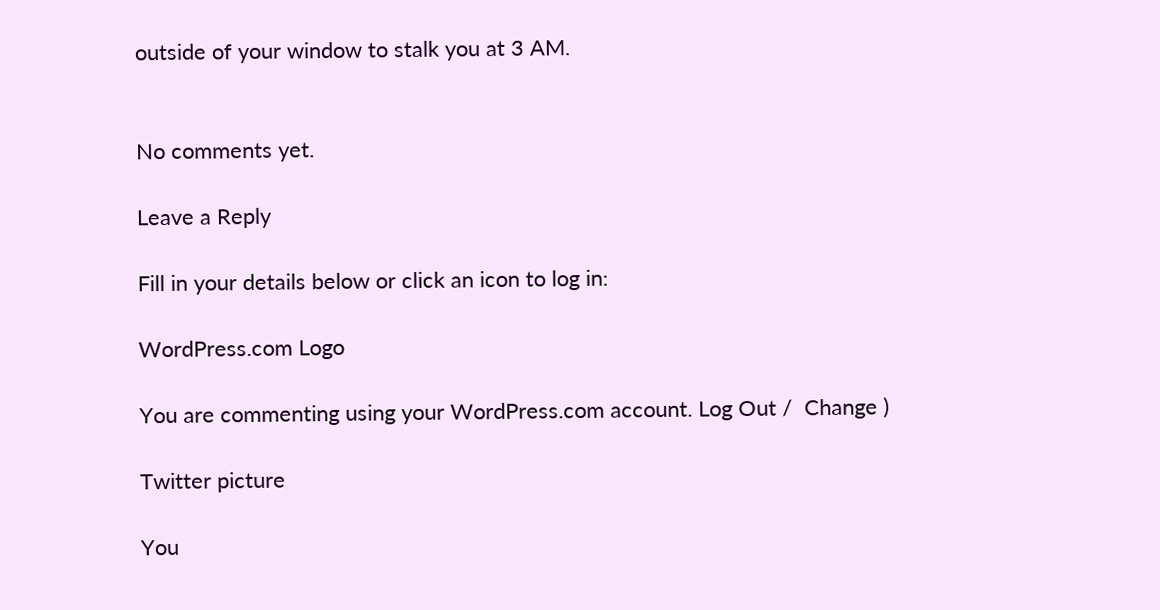outside of your window to stalk you at 3 AM.


No comments yet.

Leave a Reply

Fill in your details below or click an icon to log in:

WordPress.com Logo

You are commenting using your WordPress.com account. Log Out /  Change )

Twitter picture

You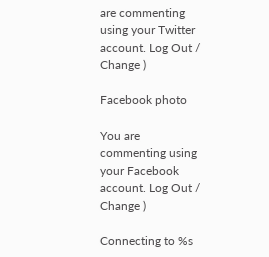are commenting using your Twitter account. Log Out /  Change )

Facebook photo

You are commenting using your Facebook account. Log Out /  Change )

Connecting to %s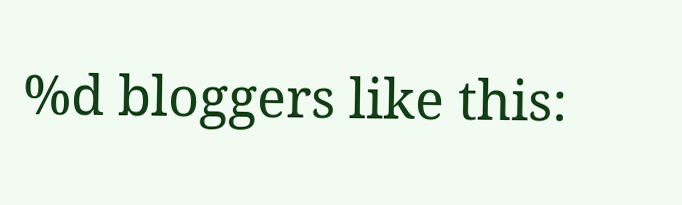%d bloggers like this: